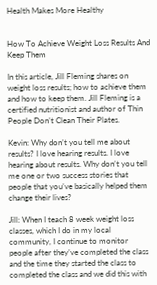Health Makes More Healthy


How To Achieve Weight Loss Results And Keep Them

In this article, Jill Fleming shares on weight loss results; how to achieve them and how to keep them. Jill Fleming is a certified nutritionist and author of Thin People Don’t Clean Their Plates.

Kevin: Why don’t you tell me about results? I love hearing results. I love hearing about results. Why don’t you tell me one or two success stories that people that you’ve basically helped them change their lives?

Jill: When I teach 8 week weight loss classes, which I do in my local community, I continue to monitor people after they’ve completed the class and the time they started the class to completed the class and we did this with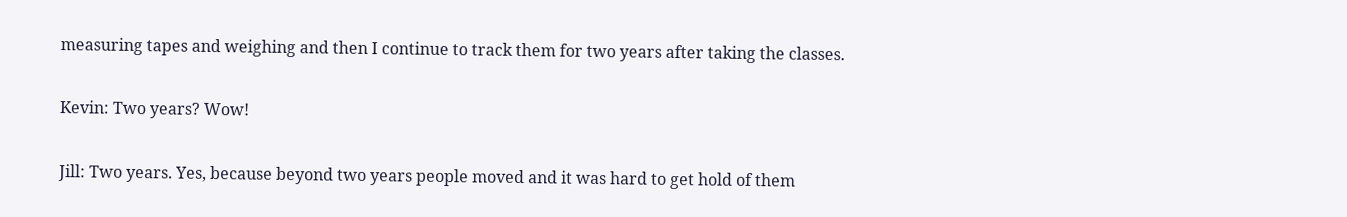measuring tapes and weighing and then I continue to track them for two years after taking the classes.

Kevin: Two years? Wow!

Jill: Two years. Yes, because beyond two years people moved and it was hard to get hold of them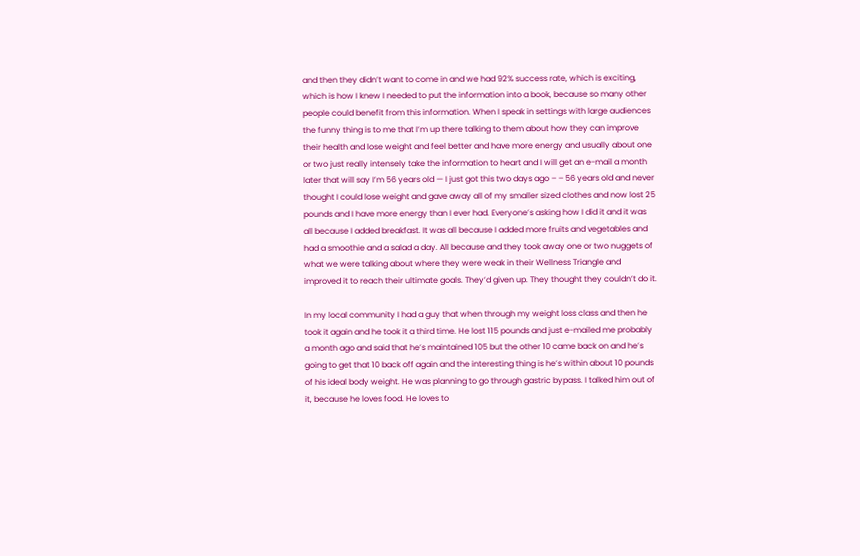and then they didn’t want to come in and we had 92% success rate, which is exciting, which is how I knew I needed to put the information into a book, because so many other people could benefit from this information. When I speak in settings with large audiences the funny thing is to me that I’m up there talking to them about how they can improve their health and lose weight and feel better and have more energy and usually about one or two just really intensely take the information to heart and I will get an e-mail a month later that will say I’m 56 years old — I just got this two days ago – – 56 years old and never thought I could lose weight and gave away all of my smaller sized clothes and now lost 25 pounds and I have more energy than I ever had. Everyone’s asking how I did it and it was all because I added breakfast. It was all because I added more fruits and vegetables and had a smoothie and a salad a day. All because and they took away one or two nuggets of what we were talking about where they were weak in their Wellness Triangle and improved it to reach their ultimate goals. They’d given up. They thought they couldn’t do it.

In my local community I had a guy that when through my weight loss class and then he took it again and he took it a third time. He lost 115 pounds and just e-mailed me probably a month ago and said that he’s maintained 105 but the other 10 came back on and he’s going to get that 10 back off again and the interesting thing is he’s within about 10 pounds of his ideal body weight. He was planning to go through gastric bypass. I talked him out of it, because he loves food. He loves to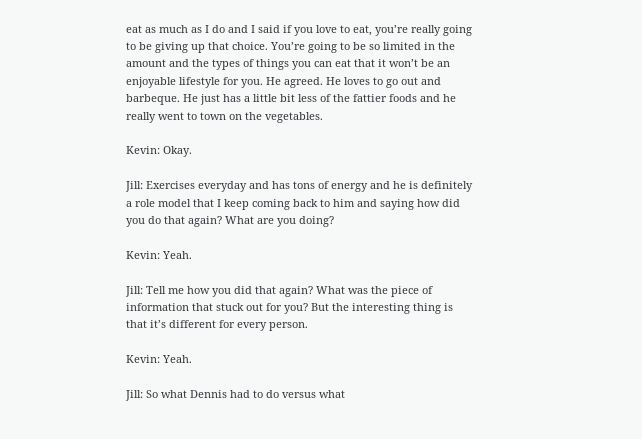eat as much as I do and I said if you love to eat, you’re really going to be giving up that choice. You’re going to be so limited in the amount and the types of things you can eat that it won’t be an enjoyable lifestyle for you. He agreed. He loves to go out and barbeque. He just has a little bit less of the fattier foods and he really went to town on the vegetables.

Kevin: Okay.

Jill: Exercises everyday and has tons of energy and he is definitely a role model that I keep coming back to him and saying how did you do that again? What are you doing?

Kevin: Yeah.

Jill: Tell me how you did that again? What was the piece of information that stuck out for you? But the interesting thing is that it’s different for every person.

Kevin: Yeah.

Jill: So what Dennis had to do versus what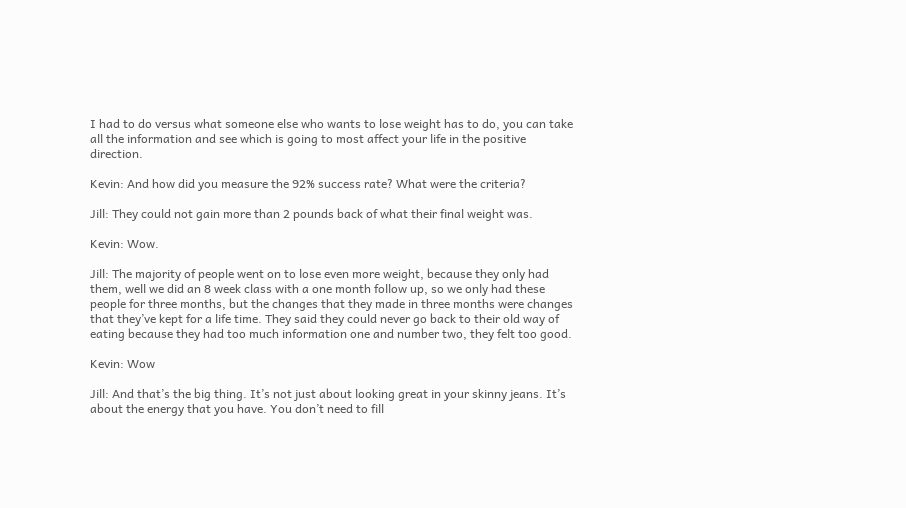I had to do versus what someone else who wants to lose weight has to do, you can take all the information and see which is going to most affect your life in the positive direction.

Kevin: And how did you measure the 92% success rate? What were the criteria?

Jill: They could not gain more than 2 pounds back of what their final weight was.

Kevin: Wow.

Jill: The majority of people went on to lose even more weight, because they only had them, well we did an 8 week class with a one month follow up, so we only had these people for three months, but the changes that they made in three months were changes that they’ve kept for a life time. They said they could never go back to their old way of eating because they had too much information one and number two, they felt too good.

Kevin: Wow

Jill: And that’s the big thing. It’s not just about looking great in your skinny jeans. It’s about the energy that you have. You don’t need to fill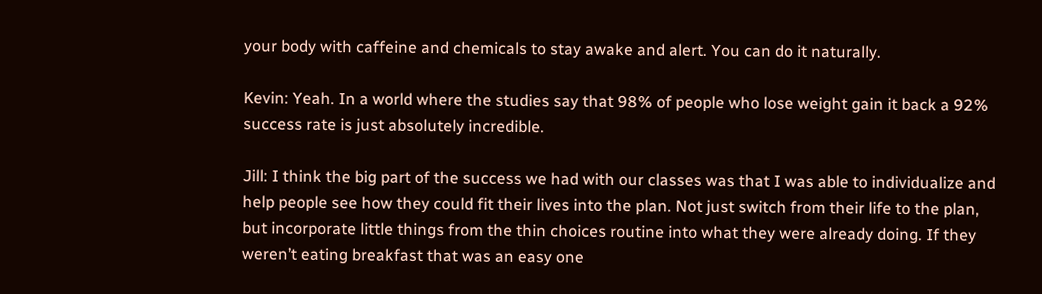your body with caffeine and chemicals to stay awake and alert. You can do it naturally.

Kevin: Yeah. In a world where the studies say that 98% of people who lose weight gain it back a 92% success rate is just absolutely incredible.

Jill: I think the big part of the success we had with our classes was that I was able to individualize and help people see how they could fit their lives into the plan. Not just switch from their life to the plan, but incorporate little things from the thin choices routine into what they were already doing. If they weren’t eating breakfast that was an easy one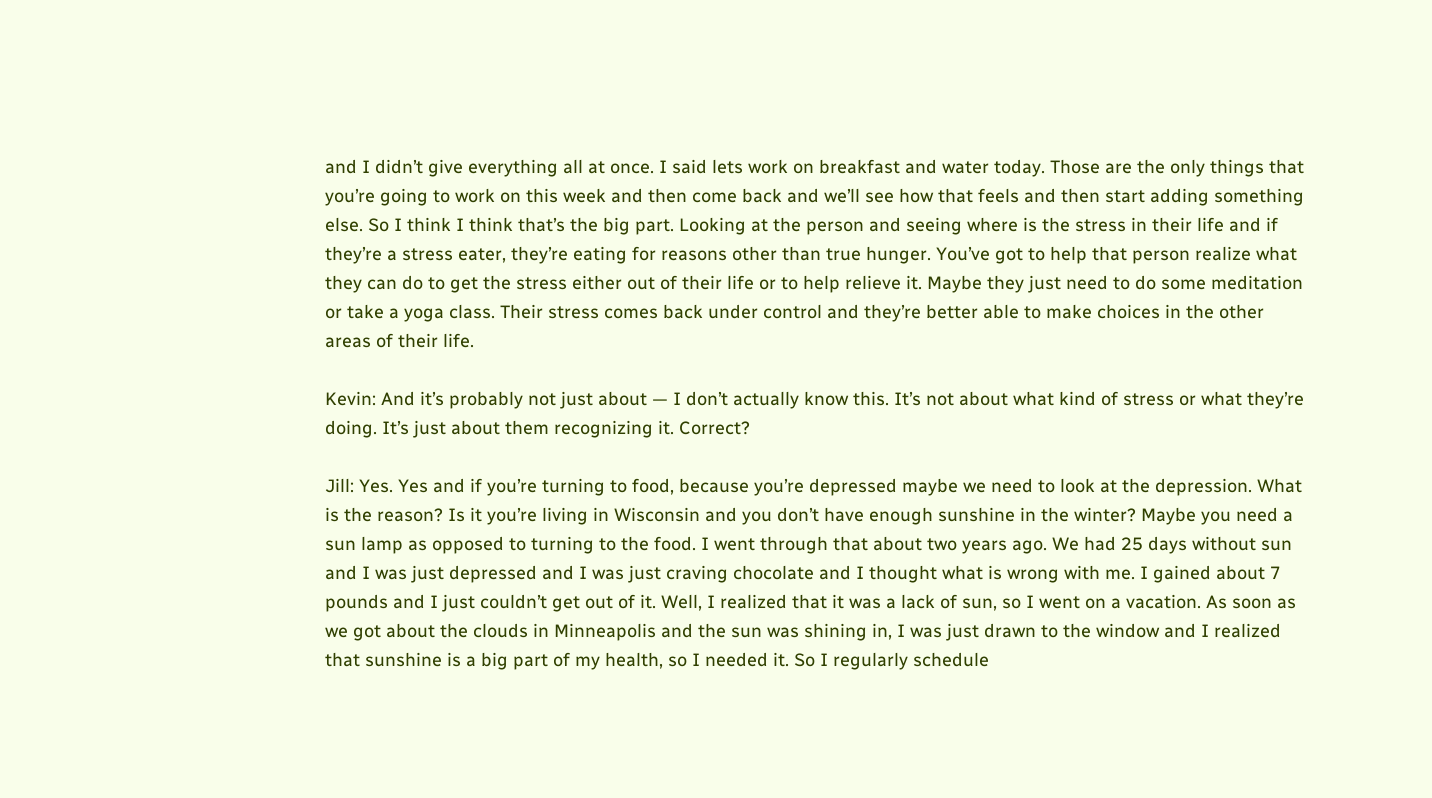and I didn’t give everything all at once. I said lets work on breakfast and water today. Those are the only things that you’re going to work on this week and then come back and we’ll see how that feels and then start adding something
else. So I think I think that’s the big part. Looking at the person and seeing where is the stress in their life and if they’re a stress eater, they’re eating for reasons other than true hunger. You’ve got to help that person realize what they can do to get the stress either out of their life or to help relieve it. Maybe they just need to do some meditation or take a yoga class. Their stress comes back under control and they’re better able to make choices in the other areas of their life.

Kevin: And it’s probably not just about — I don’t actually know this. It’s not about what kind of stress or what they’re doing. It’s just about them recognizing it. Correct?

Jill: Yes. Yes and if you’re turning to food, because you’re depressed maybe we need to look at the depression. What is the reason? Is it you’re living in Wisconsin and you don’t have enough sunshine in the winter? Maybe you need a sun lamp as opposed to turning to the food. I went through that about two years ago. We had 25 days without sun and I was just depressed and I was just craving chocolate and I thought what is wrong with me. I gained about 7 pounds and I just couldn’t get out of it. Well, I realized that it was a lack of sun, so I went on a vacation. As soon as we got about the clouds in Minneapolis and the sun was shining in, I was just drawn to the window and I realized that sunshine is a big part of my health, so I needed it. So I regularly schedule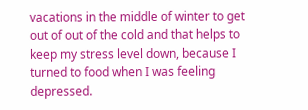vacations in the middle of winter to get out of out of the cold and that helps to keep my stress level down, because I turned to food when I was feeling depressed.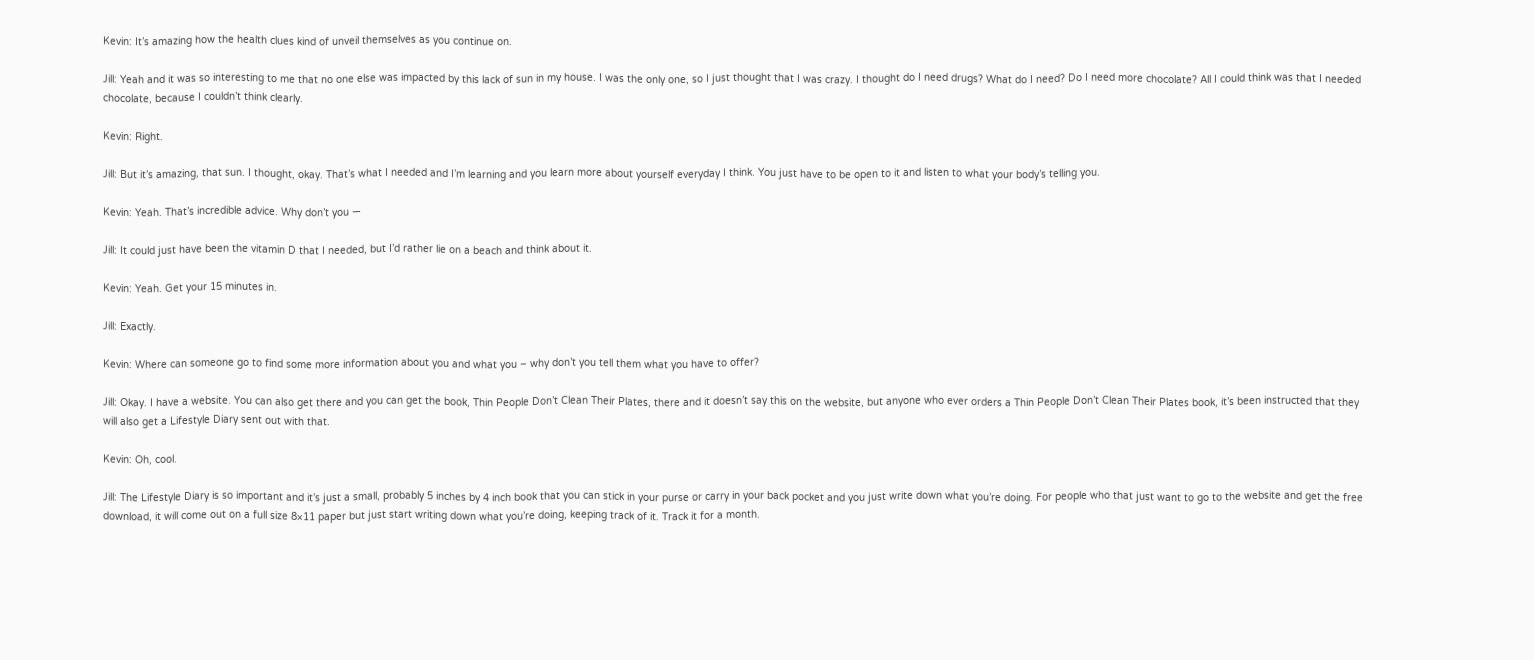Kevin: It’s amazing how the health clues kind of unveil themselves as you continue on.

Jill: Yeah and it was so interesting to me that no one else was impacted by this lack of sun in my house. I was the only one, so I just thought that I was crazy. I thought do I need drugs? What do I need? Do I need more chocolate? All I could think was that I needed chocolate, because I couldn’t think clearly.

Kevin: Right.

Jill: But it’s amazing, that sun. I thought, okay. That’s what I needed and I’m learning and you learn more about yourself everyday I think. You just have to be open to it and listen to what your body’s telling you.

Kevin: Yeah. That’s incredible advice. Why don’t you —

Jill: It could just have been the vitamin D that I needed, but I’d rather lie on a beach and think about it.

Kevin: Yeah. Get your 15 minutes in.

Jill: Exactly.

Kevin: Where can someone go to find some more information about you and what you – why don’t you tell them what you have to offer?

Jill: Okay. I have a website. You can also get there and you can get the book, Thin People Don’t Clean Their Plates, there and it doesn’t say this on the website, but anyone who ever orders a Thin People Don’t Clean Their Plates book, it’s been instructed that they will also get a Lifestyle Diary sent out with that.

Kevin: Oh, cool.

Jill: The Lifestyle Diary is so important and it’s just a small, probably 5 inches by 4 inch book that you can stick in your purse or carry in your back pocket and you just write down what you’re doing. For people who that just want to go to the website and get the free download, it will come out on a full size 8×11 paper but just start writing down what you’re doing, keeping track of it. Track it for a month.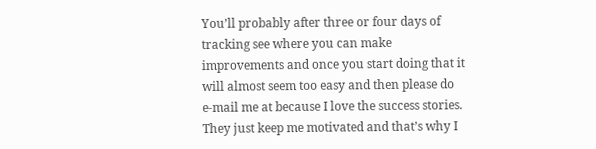You’ll probably after three or four days of tracking see where you can make improvements and once you start doing that it will almost seem too easy and then please do e-mail me at because I love the success stories. They just keep me motivated and that’s why I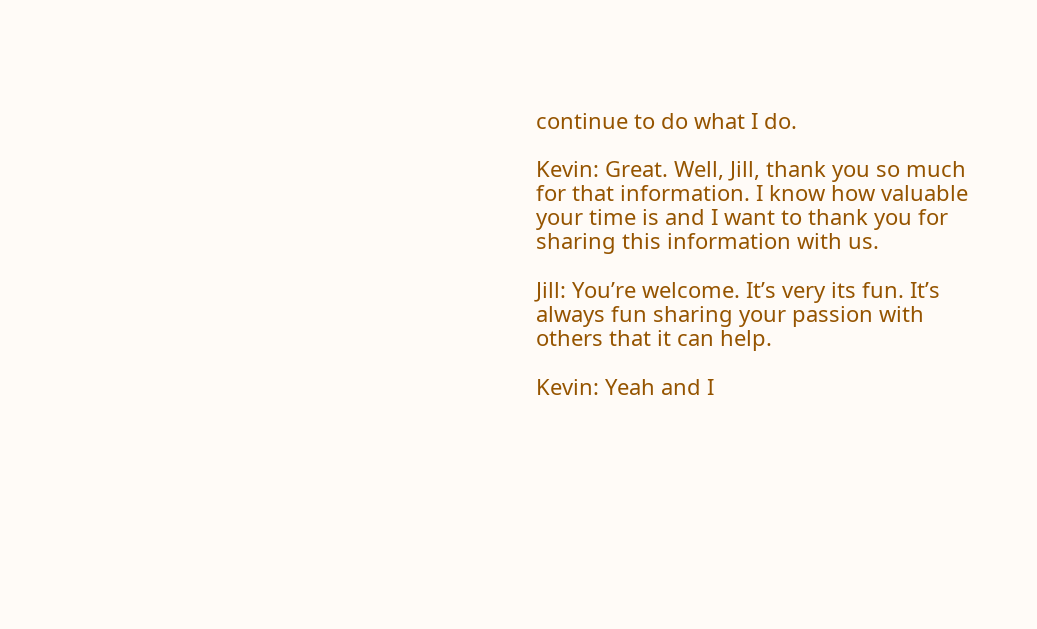continue to do what I do.

Kevin: Great. Well, Jill, thank you so much for that information. I know how valuable your time is and I want to thank you for sharing this information with us.

Jill: You’re welcome. It’s very its fun. It’s always fun sharing your passion with others that it can help.

Kevin: Yeah and I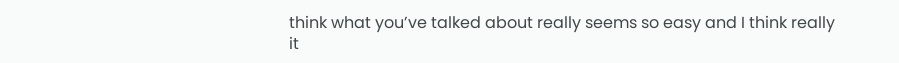think what you’ve talked about really seems so easy and I think really it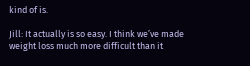kind of is.

Jill: It actually is so easy. I think we’ve made weight loss much more difficult than it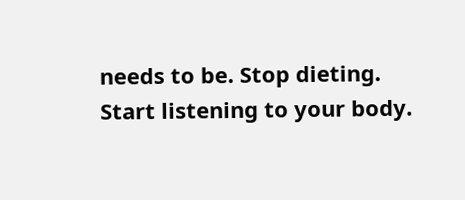needs to be. Stop dieting. Start listening to your body.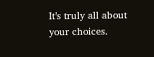It’s truly all about your choices.